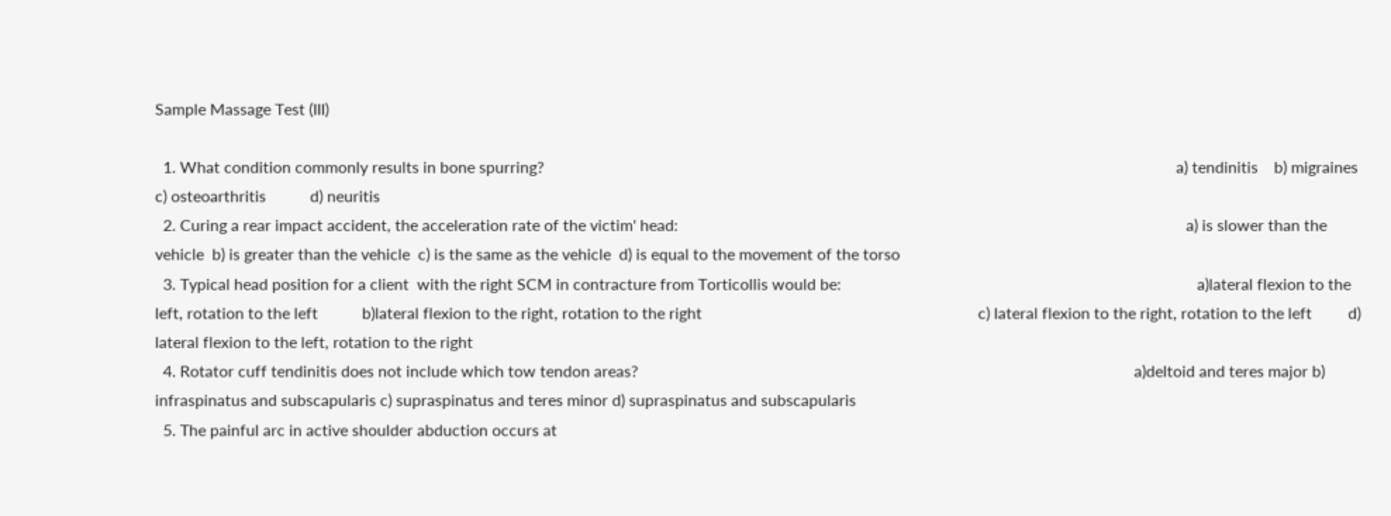Sample Massage Test (III)

  1. What condition commonly results in bone spurring?                                                                                                                                                              a) tendinitis    b) migraines     c) osteoarthritis           d) neuritis
  2. Curing a rear impact accident, the acceleration rate of the victim' head:                                                                                                                               a) is slower than the vehicle  b) is greater than the vehicle  c) is the same as the vehicle  d) is equal to the movement of the torso
  3. Typical head position for a client  with the right SCM in contracture from Torticollis would be:                                                                                         a)lateral flexion to the left, rotation to the left           b)lateral flexion to the right, rotation to the right                                                                     c) lateral flexion to the right, rotation to the left         d) lateral flexion to the left, rotation to the right
  4. Rotator cuff tendinitis does not include which tow tendon areas?                                                                                                                            a)deltoid and teres major b) infraspinatus and subscapularis c) supraspinatus and teres minor d) supraspinatus and subscapularis
  5. The painful arc in active shoulder abduction occurs at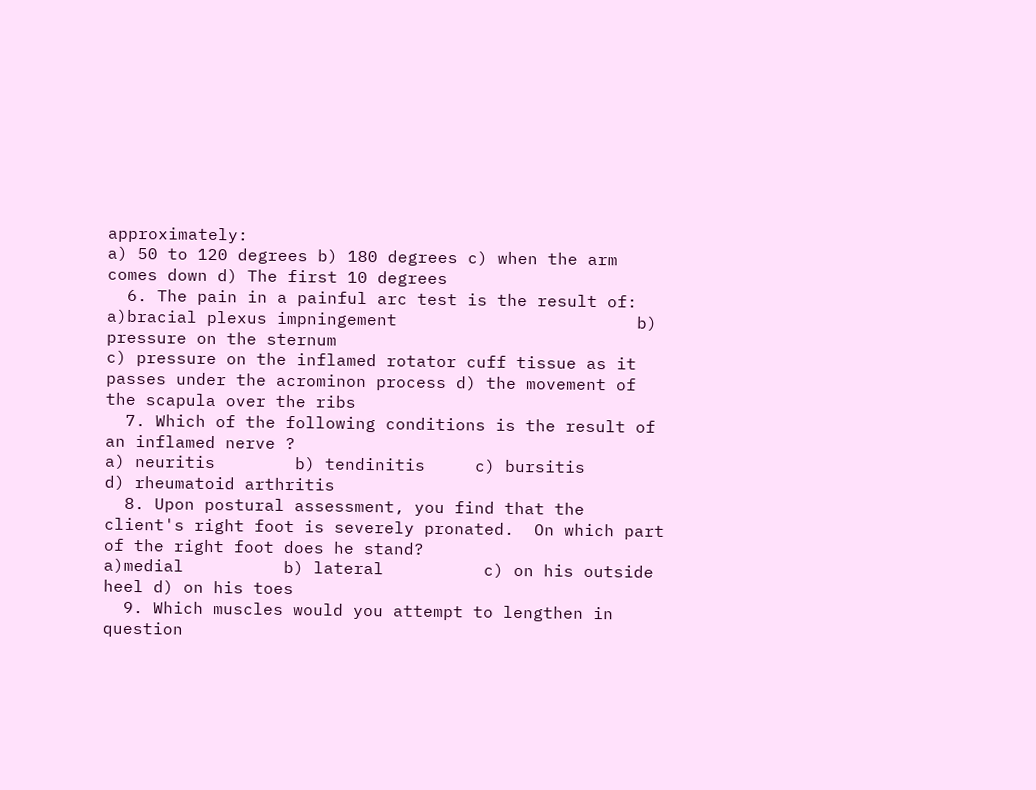approximately:                                                                                                                                  a) 50 to 120 degrees b) 180 degrees c) when the arm comes down d) The first 10 degrees
  6. The pain in a painful arc test is the result of:                                                                                                                                                              a)bracial plexus impningement                        b) pressure on the sternum                                                                                                                         c) pressure on the inflamed rotator cuff tissue as it passes under the acrominon process d) the movement of the scapula over the ribs
  7. Which of the following conditions is the result of an inflamed nerve ?                                                                                                                                 a) neuritis        b) tendinitis     c) bursitis         d) rheumatoid arthritis
  8. Upon postural assessment, you find that the client's right foot is severely pronated.  On which part of the right foot does he stand?                    a)medial          b) lateral          c) on his outside heel d) on his toes
  9. Which muscles would you attempt to lengthen in question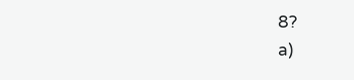8?                                                                                                                                              a)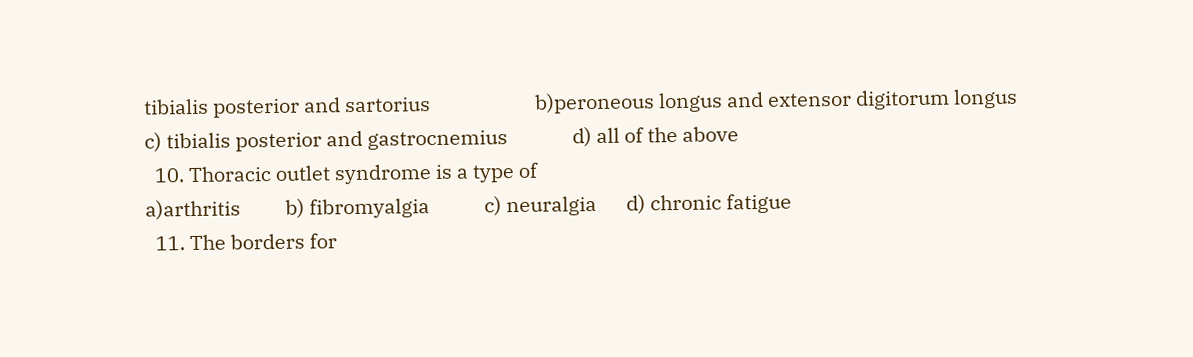tibialis posterior and sartorius                     b)peroneous longus and extensor digitorum longus                                                                                   c) tibialis posterior and gastrocnemius             d) all of the above
  10. Thoracic outlet syndrome is a type of                                                                                                                                                                         a)arthritis         b) fibromyalgia           c) neuralgia      d) chronic fatigue
  11. The borders for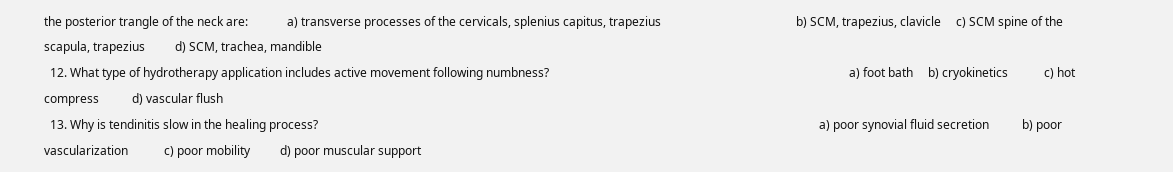the posterior trangle of the neck are:             a) transverse processes of the cervicals, splenius capitus, trapezius                                             b) SCM, trapezius, clavicle     c) SCM spine of the scapula, trapezius          d) SCM, trachea, mandible
  12. What type of hydrotherapy application includes active movement following numbness?                                                                                                    a) foot bath     b) cryokinetics            c) hot compress           d) vascular flush
  13. Why is tendinitis slow in the healing process?                                                                                                                                                                       a) poor synovial fluid secretion           b) poor vascularization            c) poor mobility          d) poor muscular support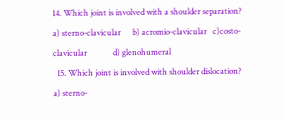14. Which joint is involved with a shoulder separation?                                                                                                                                                              a) sterno-clavicular      b) acromio-clavicular   c)costo-clavicular             d) glenohumeral
  15. Which joint is involved with shoulder dislocation?                                                                                                                                                                a) sterno-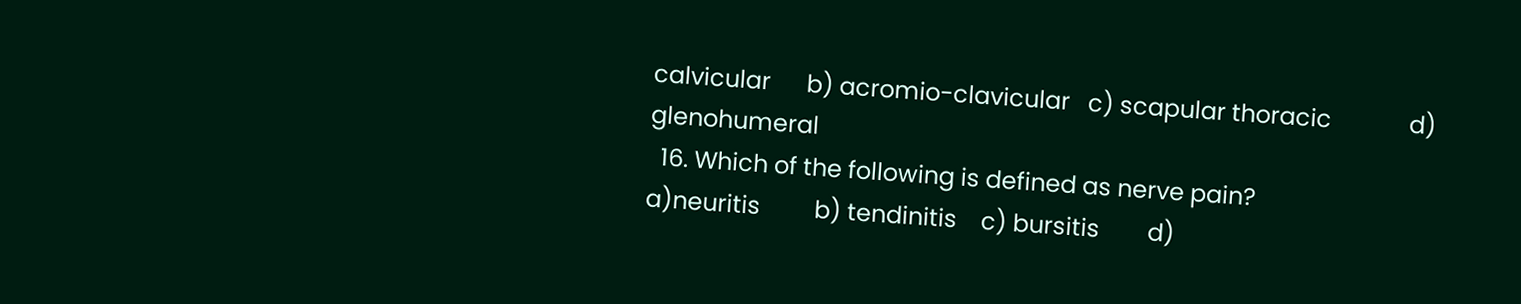calvicular      b) acromio-clavicular   c) scapular thoracic             d) glenohumeral
  16. Which of the following is defined as nerve pain?                                                                                                                                                      a)neuritis         b) tendinitis    c) bursitis        d)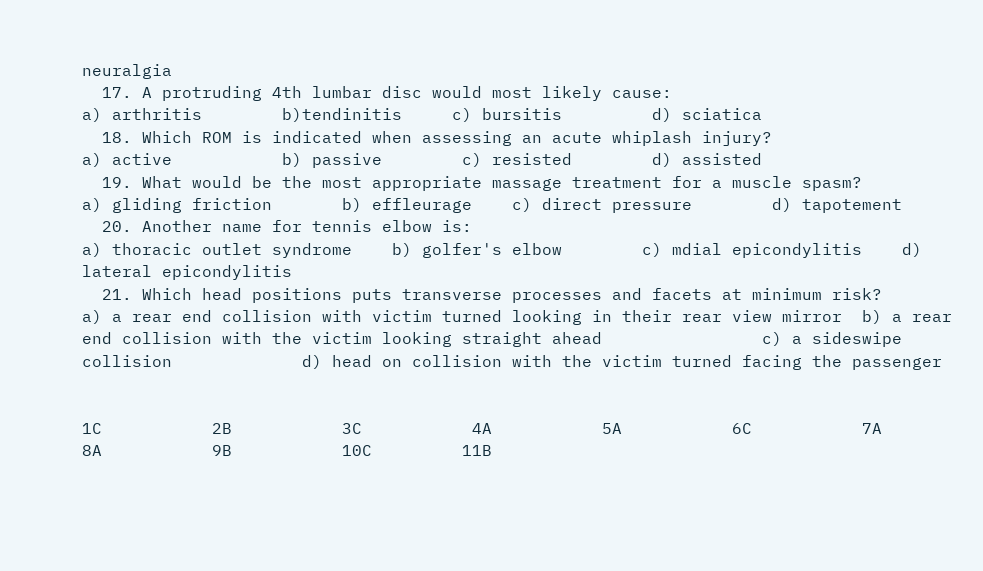neuralgia
  17. A protruding 4th lumbar disc would most likely cause:                                                                                                                                                         a) arthritis        b)tendinitis     c) bursitis         d) sciatica
  18. Which ROM is indicated when assessing an acute whiplash injury?                                                                                                                                     a) active           b) passive        c) resisted        d) assisted
  19. What would be the most appropriate massage treatment for a muscle spasm?                                                                                                                      a) gliding friction       b) effleurage    c) direct pressure        d) tapotement
  20. Another name for tennis elbow is:                                                                                                                                                                                          a) thoracic outlet syndrome    b) golfer's elbow        c) mdial epicondylitis    d) lateral epicondylitis
  21. Which head positions puts transverse processes and facets at minimum risk?                                                                                                                       a) a rear end collision with victim turned looking in their rear view mirror  b) a rear end collision with the victim looking straight ahead                c) a sideswipe collision             d) head on collision with the victim turned facing the passenger


1C           2B           3C           4A           5A           6C           7A           8A           9B           10C         11B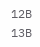12B                         13B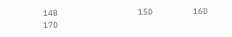14B                15D        16D        17D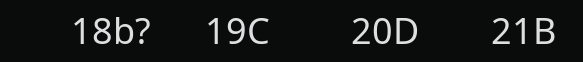18b?      19C         20D        21B